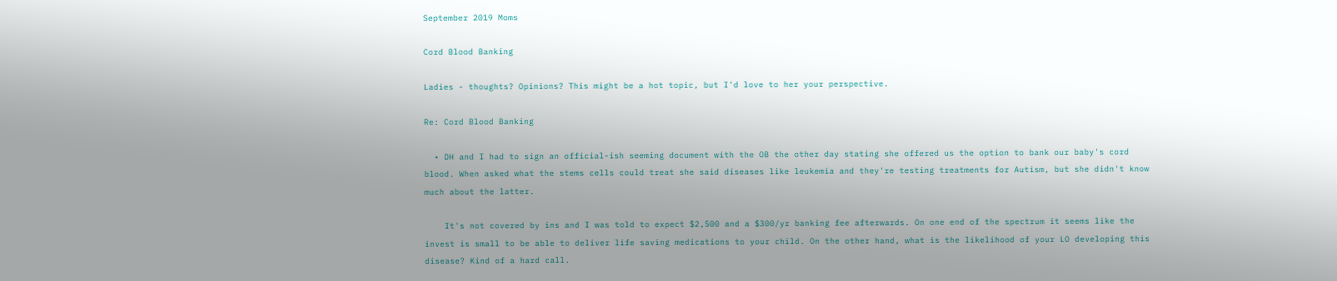September 2019 Moms

Cord Blood Banking

Ladies - thoughts? Opinions? This might be a hot topic, but I'd love to her your perspective.

Re: Cord Blood Banking

  • DH and I had to sign an official-ish seeming document with the OB the other day stating she offered us the option to bank our baby's cord blood. When asked what the stems cells could treat she said diseases like leukemia and they're testing treatments for Autism, but she didn't know much about the latter.

    It's not covered by ins and I was told to expect $2,500 and a $300/yr banking fee afterwards. On one end of the spectrum it seems like the invest is small to be able to deliver life saving medications to your child. On the other hand, what is the likelihood of your LO developing this disease? Kind of a hard call.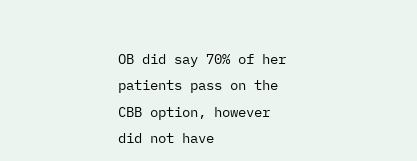OB did say 70% of her patients pass on the CBB option, however did not have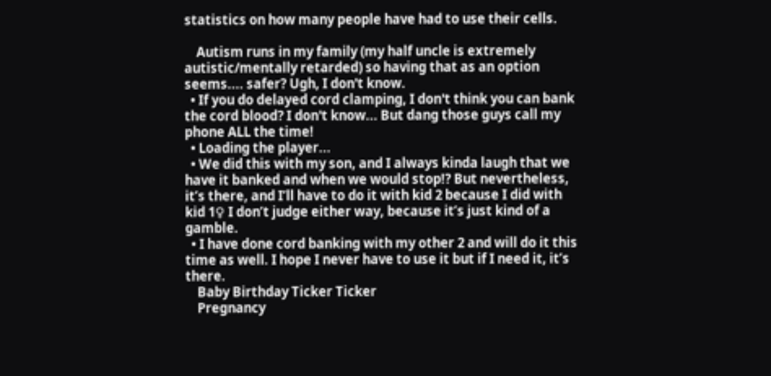statistics on how many people have had to use their cells.

    Autism runs in my family (my half uncle is extremely autistic/mentally retarded) so having that as an option seems.... safer? Ugh, I don't know.
  • If you do delayed cord clamping, I don't think you can bank the cord blood? I don't know... But dang those guys call my phone ALL the time!
  • Loading the player...
  • We did this with my son, and I always kinda laugh that we have it banked and when we would stop!? But nevertheless, it’s there, and I’ll have to do it with kid 2 because I did with kid 1♀ I don’t judge either way, because it’s just kind of a gamble.
  • I have done cord banking with my other 2 and will do it this time as well. I hope I never have to use it but if I need it, it’s there.
    Baby Birthday Ticker Ticker
    Pregnancy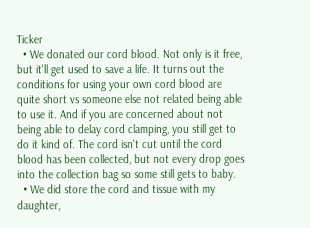Ticker
  • We donated our cord blood. Not only is it free, but it'll get used to save a life. It turns out the conditions for using your own cord blood are quite short vs someone else not related being able to use it. And if you are concerned about not being able to delay cord clamping, you still get to do it kind of. The cord isn't cut until the cord blood has been collected, but not every drop goes into the collection bag so some still gets to baby.
  • We did store the cord and tissue with my daughter,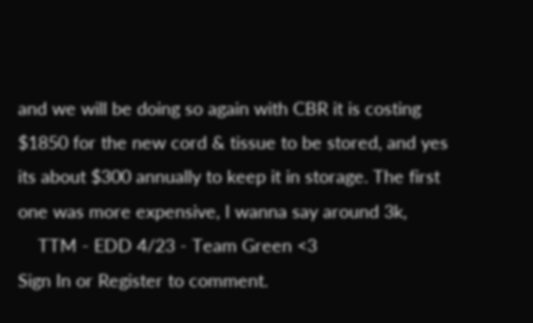and we will be doing so again with CBR it is costing $1850 for the new cord & tissue to be stored, and yes its about $300 annually to keep it in storage. The first one was more expensive, I wanna say around 3k,
    TTM - EDD 4/23 - Team Green <3
Sign In or Register to comment.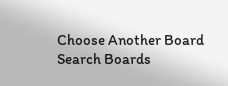Choose Another Board
Search Boards